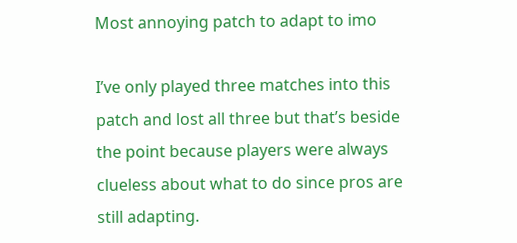Most annoying patch to adapt to imo

I’ve only played three matches into this patch and lost all three but that’s beside the point because players were always clueless about what to do since pros are still adapting.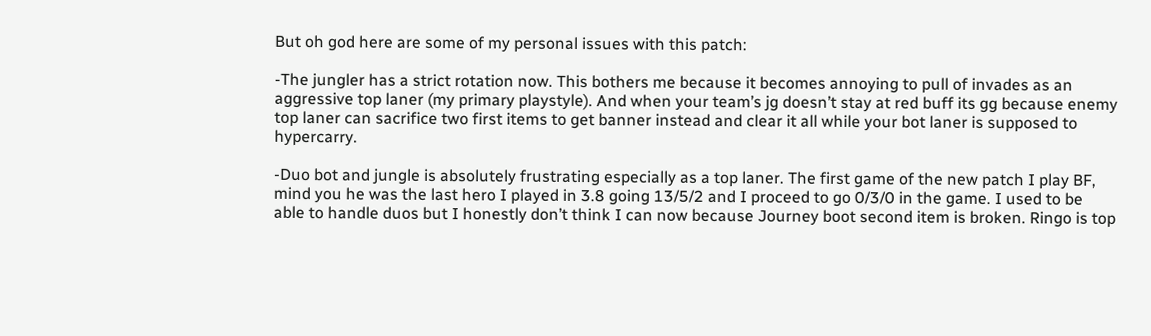But oh god here are some of my personal issues with this patch:

-The jungler has a strict rotation now. This bothers me because it becomes annoying to pull of invades as an aggressive top laner (my primary playstyle). And when your team’s jg doesn’t stay at red buff its gg because enemy top laner can sacrifice two first items to get banner instead and clear it all while your bot laner is supposed to hypercarry.

-Duo bot and jungle is absolutely frustrating especially as a top laner. The first game of the new patch I play BF, mind you he was the last hero I played in 3.8 going 13/5/2 and I proceed to go 0/3/0 in the game. I used to be able to handle duos but I honestly don’t think I can now because Journey boot second item is broken. Ringo is top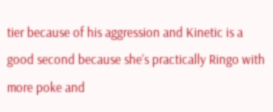tier because of his aggression and Kinetic is a good second because she’s practically Ringo with more poke and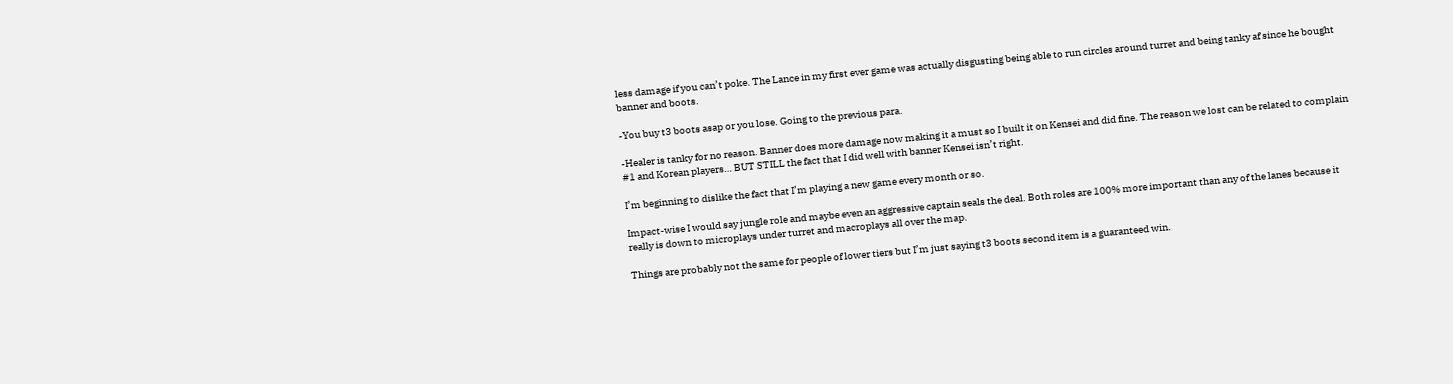less damage if you can’t poke. The Lance in my first ever game was actually disgusting being able to run circles around turret and being tanky af since he bought banner and boots.

-You buy t3 boots asap or you lose. Going to the previous para.

-Healer is tanky for no reason. Banner does more damage now making it a must so I built it on Kensei and did fine. The reason we lost can be related to complain #1 and Korean players… BUT STILL the fact that I did well with banner Kensei isn’t right.

I’m beginning to dislike the fact that I’m playing a new game every month or so.

Impact-wise I would say jungle role and maybe even an aggressive captain seals the deal. Both roles are 100% more important than any of the lanes because it really is down to microplays under turret and macroplays all over the map.

Things are probably not the same for people of lower tiers but I’m just saying t3 boots second item is a guaranteed win.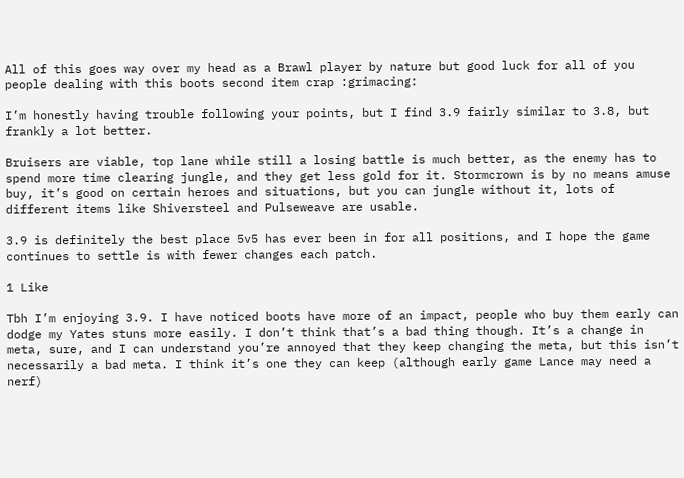All of this goes way over my head as a Brawl player by nature but good luck for all of you people dealing with this boots second item crap :grimacing:

I’m honestly having trouble following your points, but I find 3.9 fairly similar to 3.8, but frankly a lot better.

Bruisers are viable, top lane while still a losing battle is much better, as the enemy has to spend more time clearing jungle, and they get less gold for it. Stormcrown is by no means amuse buy, it’s good on certain heroes and situations, but you can jungle without it, lots of different items like Shiversteel and Pulseweave are usable.

3.9 is definitely the best place 5v5 has ever been in for all positions, and I hope the game continues to settle is with fewer changes each patch.

1 Like

Tbh I’m enjoying 3.9. I have noticed boots have more of an impact, people who buy them early can dodge my Yates stuns more easily. I don’t think that’s a bad thing though. It’s a change in meta, sure, and I can understand you’re annoyed that they keep changing the meta, but this isn’t necessarily a bad meta. I think it’s one they can keep (although early game Lance may need a nerf)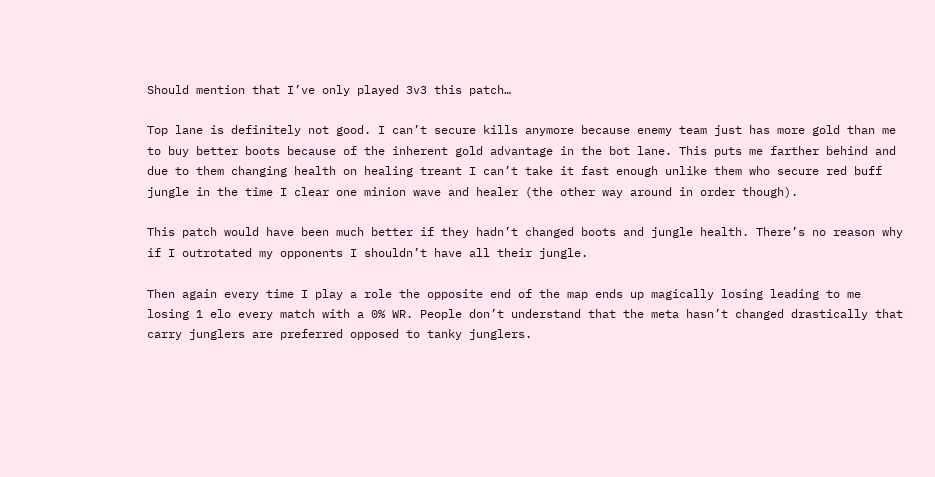Should mention that I’ve only played 3v3 this patch…

Top lane is definitely not good. I can’t secure kills anymore because enemy team just has more gold than me to buy better boots because of the inherent gold advantage in the bot lane. This puts me farther behind and due to them changing health on healing treant I can’t take it fast enough unlike them who secure red buff jungle in the time I clear one minion wave and healer (the other way around in order though).

This patch would have been much better if they hadn’t changed boots and jungle health. There’s no reason why if I outrotated my opponents I shouldn’t have all their jungle.

Then again every time I play a role the opposite end of the map ends up magically losing leading to me losing 1 elo every match with a 0% WR. People don’t understand that the meta hasn’t changed drastically that carry junglers are preferred opposed to tanky junglers.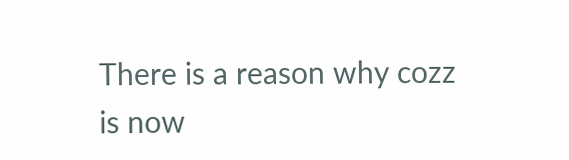There is a reason why cozz is now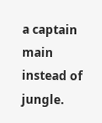a captain main instead of jungle.